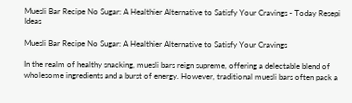Muesli Bar Recipe No Sugar: A Healthier Alternative to Satisfy Your Cravings - Today Resepi Ideas

Muesli Bar Recipe No Sugar: A Healthier Alternative to Satisfy Your Cravings

In the realm of healthy snacking, muesli bars reign supreme, offering a delectable blend of wholesome ingredients and a burst of energy. However, traditional muesli bars often pack a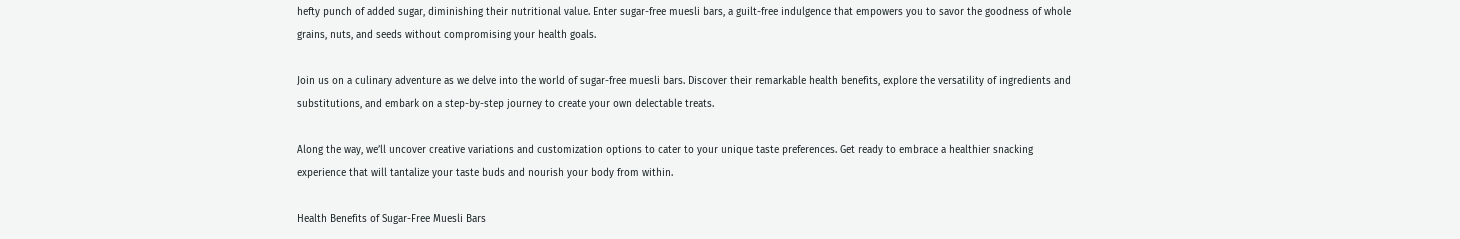hefty punch of added sugar, diminishing their nutritional value. Enter sugar-free muesli bars, a guilt-free indulgence that empowers you to savor the goodness of whole grains, nuts, and seeds without compromising your health goals.

Join us on a culinary adventure as we delve into the world of sugar-free muesli bars. Discover their remarkable health benefits, explore the versatility of ingredients and substitutions, and embark on a step-by-step journey to create your own delectable treats.

Along the way, we’ll uncover creative variations and customization options to cater to your unique taste preferences. Get ready to embrace a healthier snacking experience that will tantalize your taste buds and nourish your body from within.

Health Benefits of Sugar-Free Muesli Bars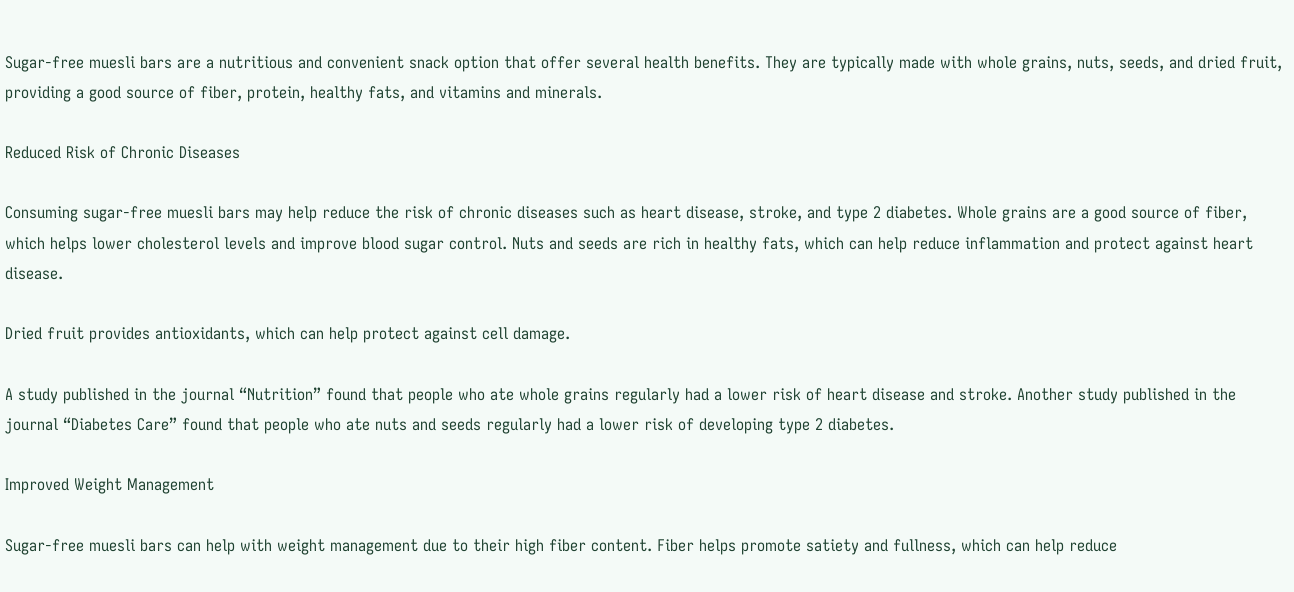Sugar-free muesli bars are a nutritious and convenient snack option that offer several health benefits. They are typically made with whole grains, nuts, seeds, and dried fruit, providing a good source of fiber, protein, healthy fats, and vitamins and minerals.

Reduced Risk of Chronic Diseases

Consuming sugar-free muesli bars may help reduce the risk of chronic diseases such as heart disease, stroke, and type 2 diabetes. Whole grains are a good source of fiber, which helps lower cholesterol levels and improve blood sugar control. Nuts and seeds are rich in healthy fats, which can help reduce inflammation and protect against heart disease.

Dried fruit provides antioxidants, which can help protect against cell damage.

A study published in the journal “Nutrition” found that people who ate whole grains regularly had a lower risk of heart disease and stroke. Another study published in the journal “Diabetes Care” found that people who ate nuts and seeds regularly had a lower risk of developing type 2 diabetes.

Improved Weight Management

Sugar-free muesli bars can help with weight management due to their high fiber content. Fiber helps promote satiety and fullness, which can help reduce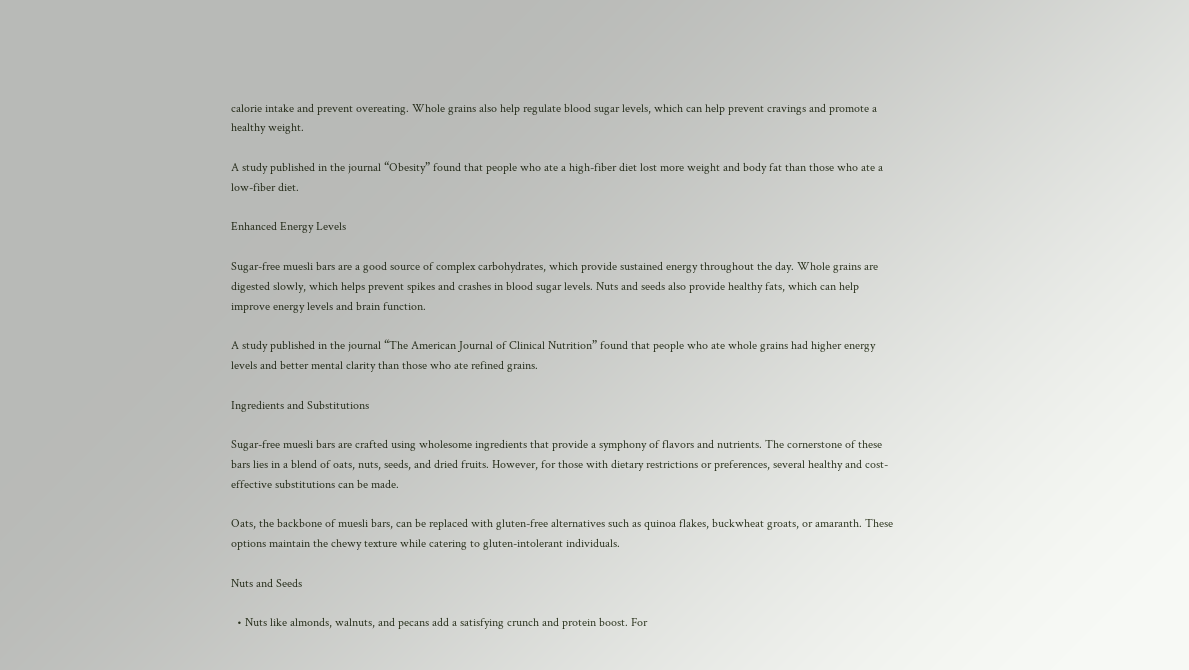calorie intake and prevent overeating. Whole grains also help regulate blood sugar levels, which can help prevent cravings and promote a healthy weight.

A study published in the journal “Obesity” found that people who ate a high-fiber diet lost more weight and body fat than those who ate a low-fiber diet.

Enhanced Energy Levels

Sugar-free muesli bars are a good source of complex carbohydrates, which provide sustained energy throughout the day. Whole grains are digested slowly, which helps prevent spikes and crashes in blood sugar levels. Nuts and seeds also provide healthy fats, which can help improve energy levels and brain function.

A study published in the journal “The American Journal of Clinical Nutrition” found that people who ate whole grains had higher energy levels and better mental clarity than those who ate refined grains.

Ingredients and Substitutions

Sugar-free muesli bars are crafted using wholesome ingredients that provide a symphony of flavors and nutrients. The cornerstone of these bars lies in a blend of oats, nuts, seeds, and dried fruits. However, for those with dietary restrictions or preferences, several healthy and cost-effective substitutions can be made.

Oats, the backbone of muesli bars, can be replaced with gluten-free alternatives such as quinoa flakes, buckwheat groats, or amaranth. These options maintain the chewy texture while catering to gluten-intolerant individuals.

Nuts and Seeds

  • Nuts like almonds, walnuts, and pecans add a satisfying crunch and protein boost. For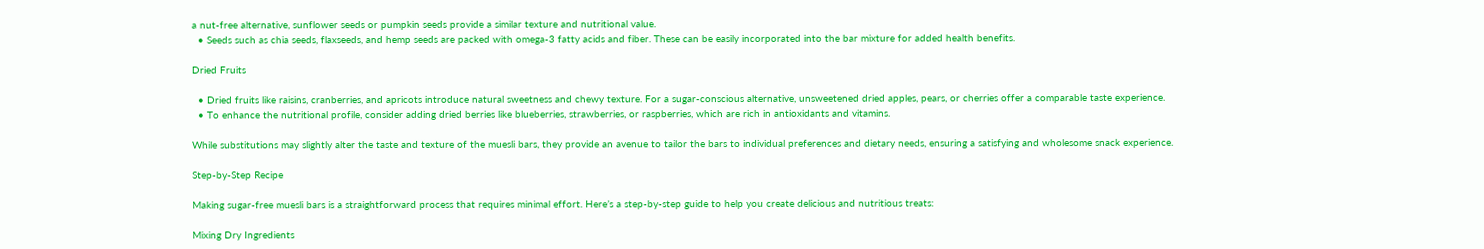a nut-free alternative, sunflower seeds or pumpkin seeds provide a similar texture and nutritional value.
  • Seeds such as chia seeds, flaxseeds, and hemp seeds are packed with omega-3 fatty acids and fiber. These can be easily incorporated into the bar mixture for added health benefits.

Dried Fruits

  • Dried fruits like raisins, cranberries, and apricots introduce natural sweetness and chewy texture. For a sugar-conscious alternative, unsweetened dried apples, pears, or cherries offer a comparable taste experience.
  • To enhance the nutritional profile, consider adding dried berries like blueberries, strawberries, or raspberries, which are rich in antioxidants and vitamins.

While substitutions may slightly alter the taste and texture of the muesli bars, they provide an avenue to tailor the bars to individual preferences and dietary needs, ensuring a satisfying and wholesome snack experience.

Step-by-Step Recipe

Making sugar-free muesli bars is a straightforward process that requires minimal effort. Here’s a step-by-step guide to help you create delicious and nutritious treats:

Mixing Dry Ingredients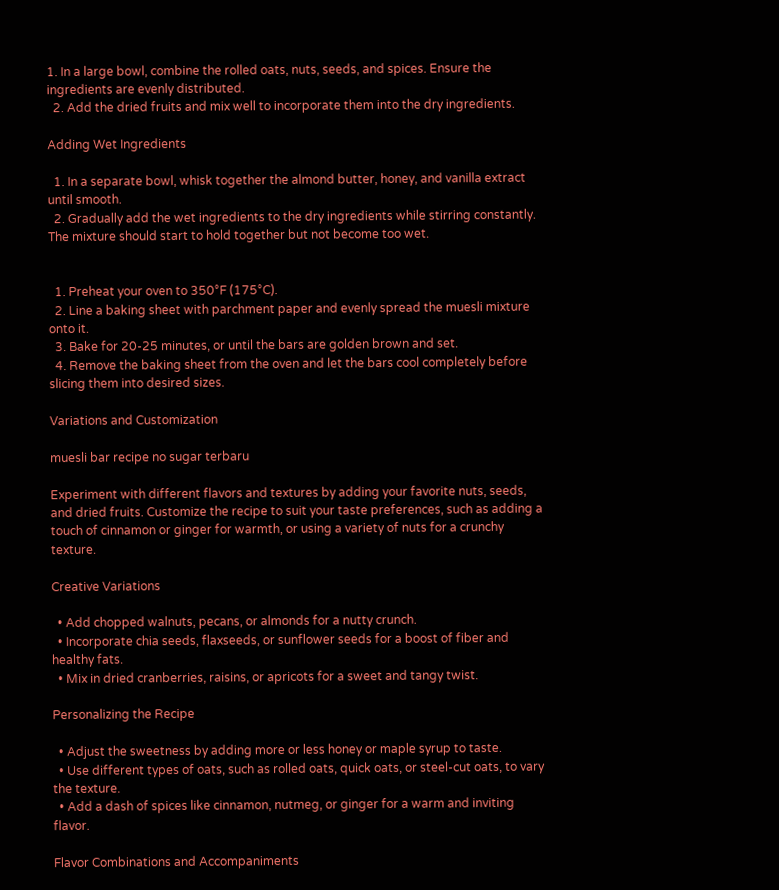1. In a large bowl, combine the rolled oats, nuts, seeds, and spices. Ensure the ingredients are evenly distributed.
  2. Add the dried fruits and mix well to incorporate them into the dry ingredients.

Adding Wet Ingredients

  1. In a separate bowl, whisk together the almond butter, honey, and vanilla extract until smooth.
  2. Gradually add the wet ingredients to the dry ingredients while stirring constantly. The mixture should start to hold together but not become too wet.


  1. Preheat your oven to 350°F (175°C).
  2. Line a baking sheet with parchment paper and evenly spread the muesli mixture onto it.
  3. Bake for 20-25 minutes, or until the bars are golden brown and set.
  4. Remove the baking sheet from the oven and let the bars cool completely before slicing them into desired sizes.

Variations and Customization

muesli bar recipe no sugar terbaru

Experiment with different flavors and textures by adding your favorite nuts, seeds, and dried fruits. Customize the recipe to suit your taste preferences, such as adding a touch of cinnamon or ginger for warmth, or using a variety of nuts for a crunchy texture.

Creative Variations

  • Add chopped walnuts, pecans, or almonds for a nutty crunch.
  • Incorporate chia seeds, flaxseeds, or sunflower seeds for a boost of fiber and healthy fats.
  • Mix in dried cranberries, raisins, or apricots for a sweet and tangy twist.

Personalizing the Recipe

  • Adjust the sweetness by adding more or less honey or maple syrup to taste.
  • Use different types of oats, such as rolled oats, quick oats, or steel-cut oats, to vary the texture.
  • Add a dash of spices like cinnamon, nutmeg, or ginger for a warm and inviting flavor.

Flavor Combinations and Accompaniments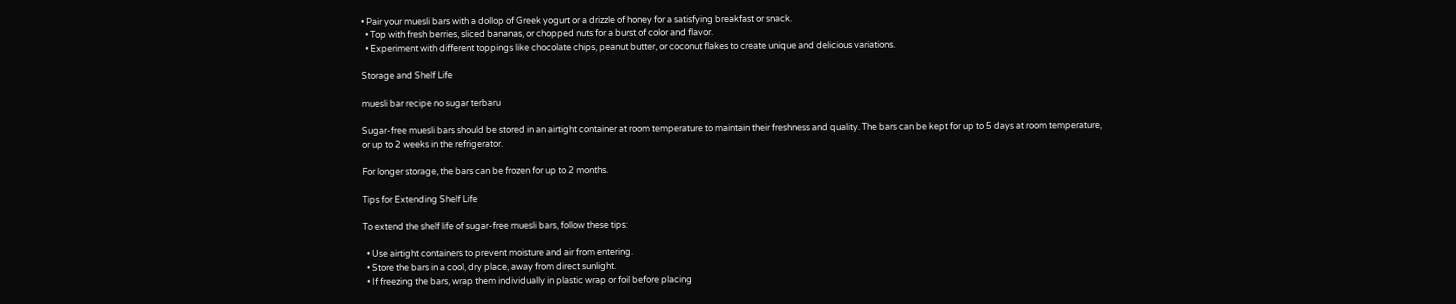• Pair your muesli bars with a dollop of Greek yogurt or a drizzle of honey for a satisfying breakfast or snack.
  • Top with fresh berries, sliced bananas, or chopped nuts for a burst of color and flavor.
  • Experiment with different toppings like chocolate chips, peanut butter, or coconut flakes to create unique and delicious variations.

Storage and Shelf Life

muesli bar recipe no sugar terbaru

Sugar-free muesli bars should be stored in an airtight container at room temperature to maintain their freshness and quality. The bars can be kept for up to 5 days at room temperature, or up to 2 weeks in the refrigerator.

For longer storage, the bars can be frozen for up to 2 months.

Tips for Extending Shelf Life

To extend the shelf life of sugar-free muesli bars, follow these tips:

  • Use airtight containers to prevent moisture and air from entering.
  • Store the bars in a cool, dry place, away from direct sunlight.
  • If freezing the bars, wrap them individually in plastic wrap or foil before placing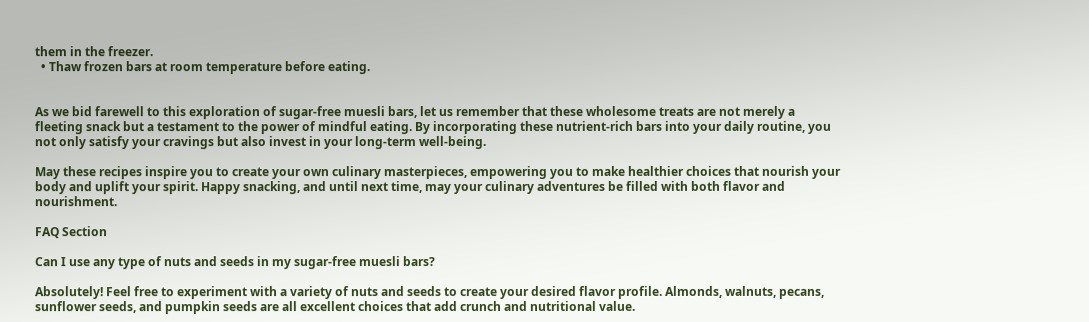them in the freezer.
  • Thaw frozen bars at room temperature before eating.


As we bid farewell to this exploration of sugar-free muesli bars, let us remember that these wholesome treats are not merely a fleeting snack but a testament to the power of mindful eating. By incorporating these nutrient-rich bars into your daily routine, you not only satisfy your cravings but also invest in your long-term well-being.

May these recipes inspire you to create your own culinary masterpieces, empowering you to make healthier choices that nourish your body and uplift your spirit. Happy snacking, and until next time, may your culinary adventures be filled with both flavor and nourishment.

FAQ Section

Can I use any type of nuts and seeds in my sugar-free muesli bars?

Absolutely! Feel free to experiment with a variety of nuts and seeds to create your desired flavor profile. Almonds, walnuts, pecans, sunflower seeds, and pumpkin seeds are all excellent choices that add crunch and nutritional value.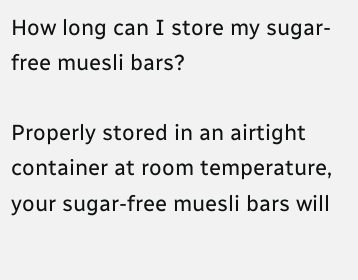How long can I store my sugar-free muesli bars?

Properly stored in an airtight container at room temperature, your sugar-free muesli bars will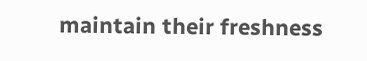maintain their freshness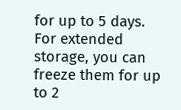for up to 5 days. For extended storage, you can freeze them for up to 2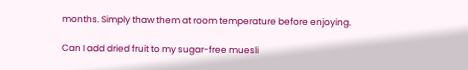months. Simply thaw them at room temperature before enjoying.

Can I add dried fruit to my sugar-free muesli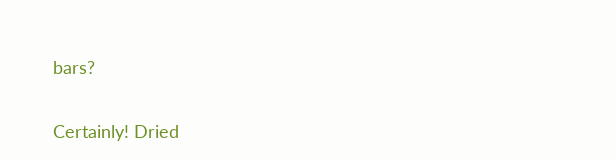bars?

Certainly! Dried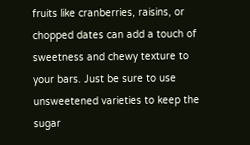fruits like cranberries, raisins, or chopped dates can add a touch of sweetness and chewy texture to your bars. Just be sure to use unsweetened varieties to keep the sugar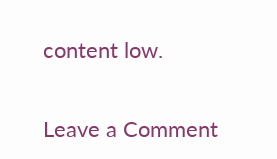content low.

Leave a Comment